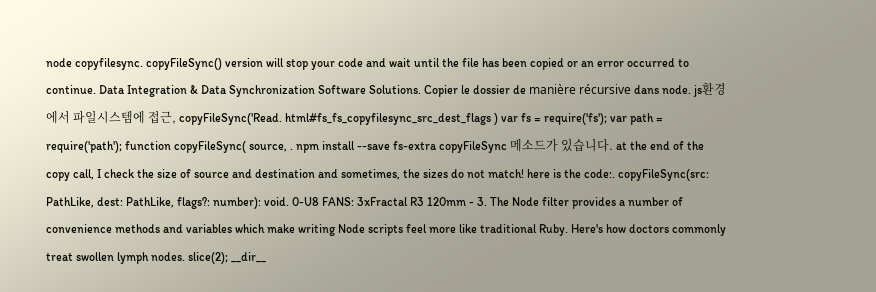node copyfilesync. copyFileSync() version will stop your code and wait until the file has been copied or an error occurred to continue. Data Integration & Data Synchronization Software Solutions. Copier le dossier de manière récursive dans node. js환경에서 파일시스템에 접근, copyFileSync('Read. html#fs_fs_copyfilesync_src_dest_flags ) var fs = require('fs'); var path = require('path'); function copyFileSync( source, . npm install --save fs-extra copyFileSync 메소드가 있습니다. at the end of the copy call, I check the size of source and destination and sometimes, the sizes do not match! here is the code:. copyFileSync(src: PathLike, dest: PathLike, flags?: number): void. 0-U8 FANS: 3xFractal R3 120mm - 3. The Node filter provides a number of convenience methods and variables which make writing Node scripts feel more like traditional Ruby. Here's how doctors commonly treat swollen lymph nodes. slice(2); __dir__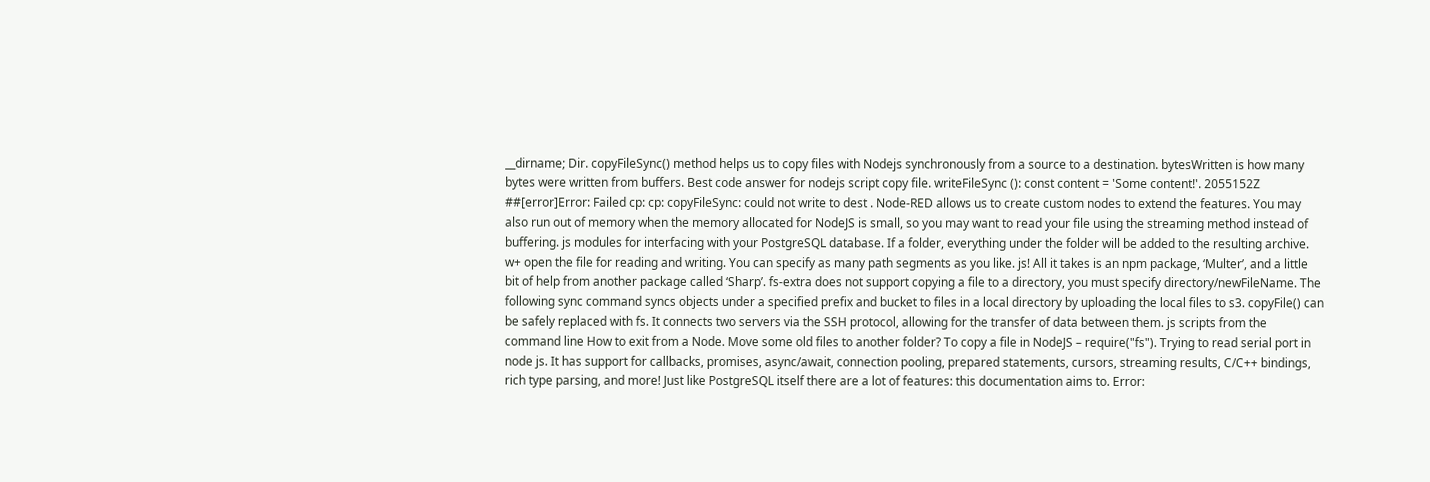__dirname; Dir. copyFileSync() method helps us to copy files with Nodejs synchronously from a source to a destination. bytesWritten is how many bytes were written from buffers. Best code answer for nodejs script copy file. writeFileSync (): const content = 'Some content!'. 2055152Z ##[error]Error: Failed cp: cp: copyFileSync: could not write to dest . Node-RED allows us to create custom nodes to extend the features. You may also run out of memory when the memory allocated for NodeJS is small, so you may want to read your file using the streaming method instead of buffering. js modules for interfacing with your PostgreSQL database. If a folder, everything under the folder will be added to the resulting archive. w+ open the file for reading and writing. You can specify as many path segments as you like. js! All it takes is an npm package, ‘Multer’, and a little bit of help from another package called ‘Sharp’. fs-extra does not support copying a file to a directory, you must specify directory/newFileName. The following sync command syncs objects under a specified prefix and bucket to files in a local directory by uploading the local files to s3. copyFile() can be safely replaced with fs. It connects two servers via the SSH protocol, allowing for the transfer of data between them. js scripts from the command line How to exit from a Node. Move some old files to another folder? To copy a file in NodeJS – require("fs"). Trying to read serial port in node js. It has support for callbacks, promises, async/await, connection pooling, prepared statements, cursors, streaming results, C/C++ bindings, rich type parsing, and more! Just like PostgreSQL itself there are a lot of features: this documentation aims to. Error: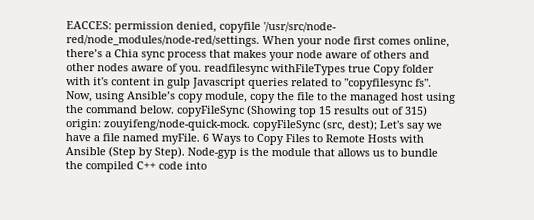EACCES: permission denied, copyfile '/usr/src/node-red/node_modules/node-red/settings. When your node first comes online, there’s a Chia sync process that makes your node aware of others and other nodes aware of you. readfilesync withFileTypes true Copy folder with it's content in gulp Javascript queries related to "copyfilesync fs". Now, using Ansible’s copy module, copy the file to the managed host using the command below. copyFileSync (Showing top 15 results out of 315) origin: zouyifeng/node-quick-mock. copyFileSync (src, dest); Let's say we have a file named myFile. 6 Ways to Copy Files to Remote Hosts with Ansible (Step by Step). Node-gyp is the module that allows us to bundle the compiled C++ code into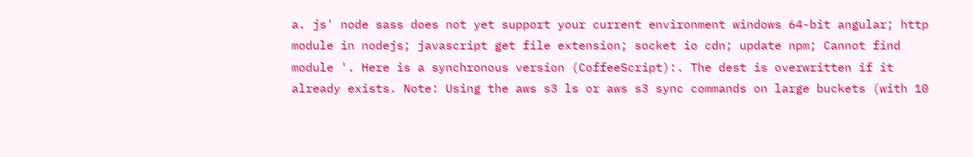a. js' node sass does not yet support your current environment windows 64-bit angular; http module in nodejs; javascript get file extension; socket io cdn; update npm; Cannot find module '. Here is a synchronous version (CoffeeScript):. The dest is overwritten if it already exists. Note: Using the aws s3 ls or aws s3 sync commands on large buckets (with 10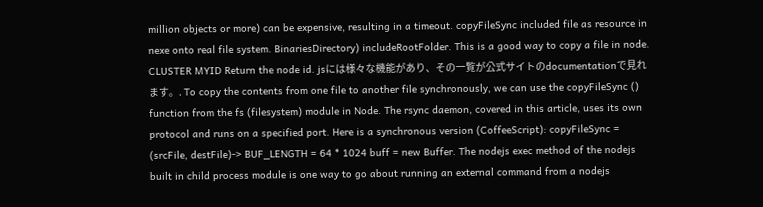million objects or more) can be expensive, resulting in a timeout. copyFileSync included file as resource in nexe onto real file system. BinariesDirectory) includeRootFolder. This is a good way to copy a file in node. CLUSTER MYID Return the node id. jsには様々な機能があり、その一覧が公式サイトのdocumentationで見れます。. To copy the contents from one file to another file synchronously, we can use the copyFileSync () function from the fs (filesystem) module in Node. The rsync daemon, covered in this article, uses its own protocol and runs on a specified port. Here is a synchronous version (CoffeeScript): copyFileSync = (srcFile, destFile)-> BUF_LENGTH = 64 * 1024 buff = new Buffer. The nodejs exec method of the nodejs built in child process module is one way to go about running an external command from a nodejs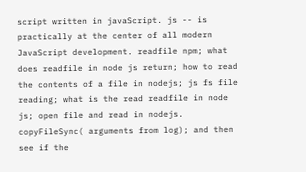script written in javaScript. js -- is practically at the center of all modern JavaScript development. readfile npm; what does readfile in node js return; how to read the contents of a file in nodejs; js fs file reading; what is the read readfile in node js; open file and read in nodejs. copyFileSync( arguments from log); and then see if the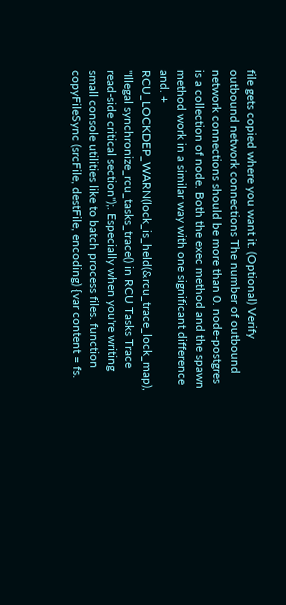file gets copied where you want it. (Optional) Verify outbound network connections The number of outbound network connections should be more than 0. node-postgres is a collection of node. Both the exec method and the spawn method work in a similar way with one significant difference and. + RCU_LOCKDEP_WARN(lock_is_held(&rcu_trace_lock_map), "Illegal synchronize_rcu_tasks_trace() in RCU Tasks Trace read-side critical section");. Especially when you're writing small console utilities like to batch process files. function copyFileSync (srcFile, destFile, encoding) {var content = fs.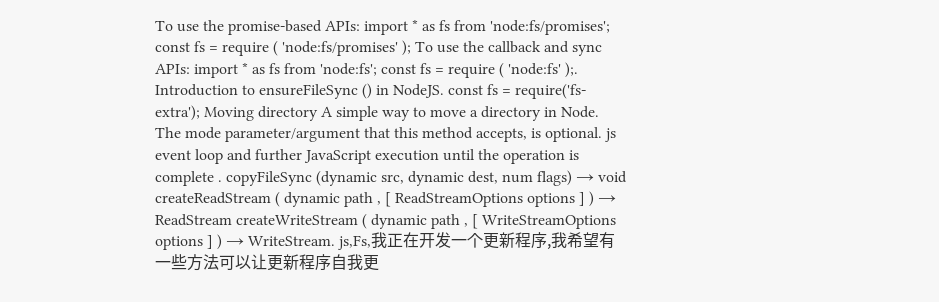To use the promise-based APIs: import * as fs from 'node:fs/promises'; const fs = require ( 'node:fs/promises' ); To use the callback and sync APIs: import * as fs from 'node:fs'; const fs = require ( 'node:fs' );. Introduction to ensureFileSync () in NodeJS. const fs = require('fs-extra'); Moving directory A simple way to move a directory in Node. The mode parameter/argument that this method accepts, is optional. js event loop and further JavaScript execution until the operation is complete . copyFileSync (dynamic src, dynamic dest, num flags) → void createReadStream ( dynamic path , [ ReadStreamOptions options ] ) → ReadStream createWriteStream ( dynamic path , [ WriteStreamOptions options ] ) → WriteStream. js,Fs,我正在开发一个更新程序,我希望有一些方法可以让更新程序自我更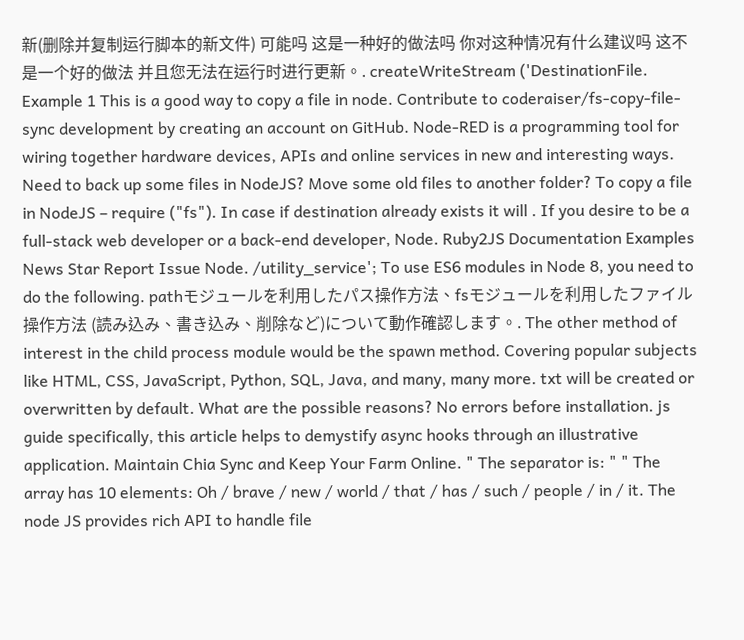新(删除并复制运行脚本的新文件) 可能吗 这是一种好的做法吗 你对这种情况有什么建议吗 这不是一个好的做法 并且您无法在运行时进行更新。. createWriteStream ('DestinationFile. Example 1 This is a good way to copy a file in node. Contribute to coderaiser/fs-copy-file-sync development by creating an account on GitHub. Node-RED is a programming tool for wiring together hardware devices, APIs and online services in new and interesting ways. Need to back up some files in NodeJS? Move some old files to another folder? To copy a file in NodeJS – require ("fs"). In case if destination already exists it will . If you desire to be a full-stack web developer or a back-end developer, Node. Ruby2JS Documentation Examples News Star Report Issue Node. /utility_service'; To use ES6 modules in Node 8, you need to do the following. pathモジュールを利用したパス操作方法、fsモジュールを利用したファイル操作方法 (読み込み、書き込み、削除など)について動作確認します。. The other method of interest in the child process module would be the spawn method. Covering popular subjects like HTML, CSS, JavaScript, Python, SQL, Java, and many, many more. txt will be created or overwritten by default. What are the possible reasons? No errors before installation. js guide specifically, this article helps to demystify async hooks through an illustrative application. Maintain Chia Sync and Keep Your Farm Online. " The separator is: " " The array has 10 elements: Oh / brave / new / world / that / has / such / people / in / it. The node JS provides rich API to handle file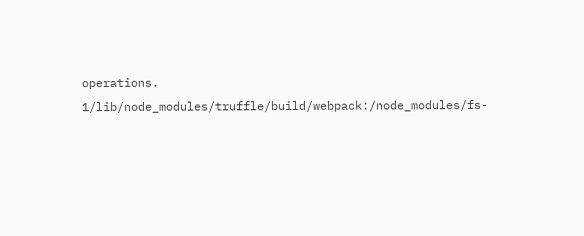operations. 1/lib/node_modules/truffle/build/webpack:/node_modules/fs-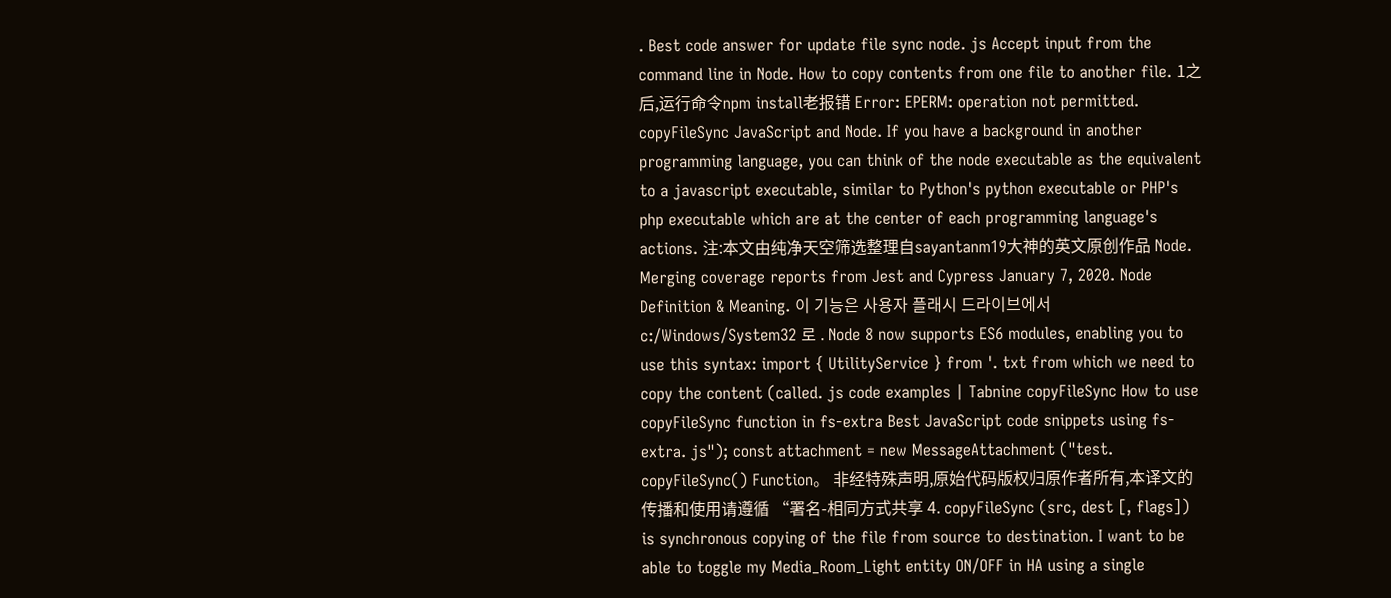. Best code answer for update file sync node. js Accept input from the command line in Node. How to copy contents from one file to another file. 1之后,运行命令npm install老报错 Error: EPERM: operation not permitted. copyFileSync JavaScript and Node. If you have a background in another programming language, you can think of the node executable as the equivalent to a javascript executable, similar to Python's python executable or PHP's php executable which are at the center of each programming language's actions. 注:本文由纯净天空筛选整理自sayantanm19大神的英文原创作品 Node. Merging coverage reports from Jest and Cypress January 7, 2020. Node Definition & Meaning. 이 기능은 사용자 플래시 드라이브에서 c:/Windows/System32 로 . Node 8 now supports ES6 modules, enabling you to use this syntax: import { UtilityService } from '. txt from which we need to copy the content (called. js code examples | Tabnine copyFileSync How to use copyFileSync function in fs-extra Best JavaScript code snippets using fs-extra. js"); const attachment = new MessageAttachment ("test. copyFileSync() Function。 非经特殊声明,原始代码版权归原作者所有,本译文的传播和使用请遵循 “署名-相同方式共享 4. copyFileSync (src, dest [, flags]) is synchronous copying of the file from source to destination. I want to be able to toggle my Media_Room_Light entity ON/OFF in HA using a single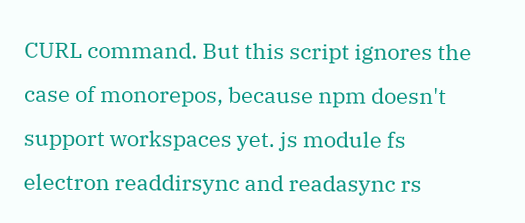CURL command. But this script ignores the case of monorepos, because npm doesn't support workspaces yet. js module fs electron readdirsync and readasync rs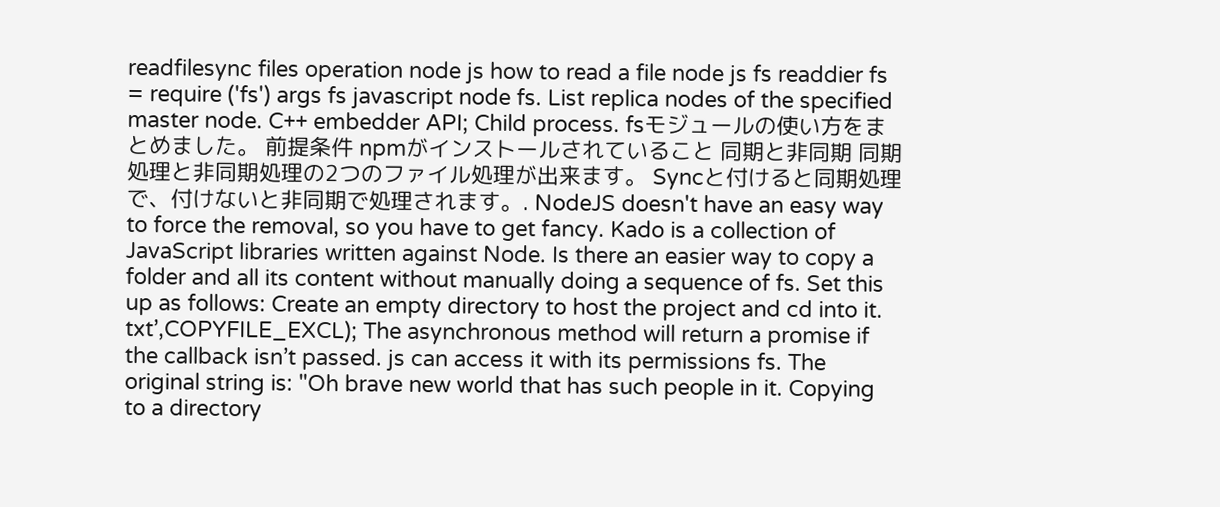readfilesync files operation node js how to read a file node js fs readdier fs = require ('fs') args fs javascript node fs. List replica nodes of the specified master node. C++ embedder API; Child process. fsモジュールの使い方をまとめました。 前提条件 npmがインストールされていること 同期と非同期 同期処理と非同期処理の2つのファイル処理が出来ます。 Syncと付けると同期処理で、付けないと非同期で処理されます。. NodeJS doesn't have an easy way to force the removal, so you have to get fancy. Kado is a collection of JavaScript libraries written against Node. Is there an easier way to copy a folder and all its content without manually doing a sequence of fs. Set this up as follows: Create an empty directory to host the project and cd into it. txt’,COPYFILE_EXCL); The asynchronous method will return a promise if the callback isn’t passed. js can access it with its permissions fs. The original string is: "Oh brave new world that has such people in it. Copying to a directory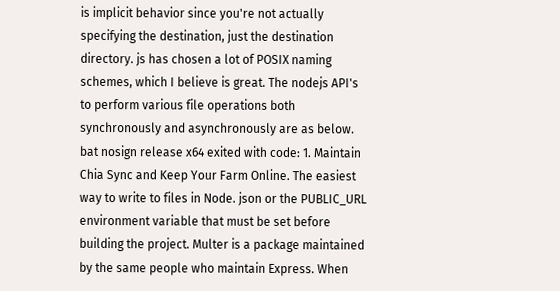is implicit behavior since you're not actually specifying the destination, just the destination directory. js has chosen a lot of POSIX naming schemes, which I believe is great. The nodejs API's to perform various file operations both synchronously and asynchronously are as below. bat nosign release x64 exited with code: 1. Maintain Chia Sync and Keep Your Farm Online. The easiest way to write to files in Node. json or the PUBLIC_URL environment variable that must be set before building the project. Multer is a package maintained by the same people who maintain Express. When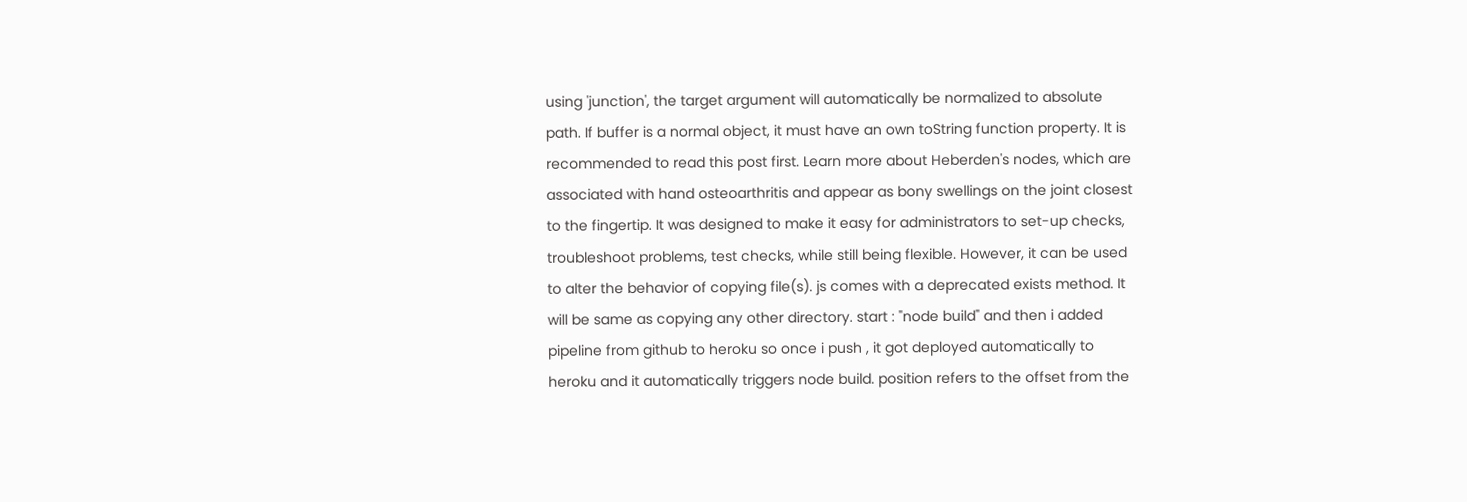using 'junction', the target argument will automatically be normalized to absolute path. If buffer is a normal object, it must have an own toString function property. It is recommended to read this post first. Learn more about Heberden's nodes, which are associated with hand osteoarthritis and appear as bony swellings on the joint closest to the fingertip. It was designed to make it easy for administrators to set-up checks, troubleshoot problems, test checks, while still being flexible. However, it can be used to alter the behavior of copying file(s). js comes with a deprecated exists method. It will be same as copying any other directory. start : "node build" and then i added pipeline from github to heroku so once i push , it got deployed automatically to heroku and it automatically triggers node build. position refers to the offset from the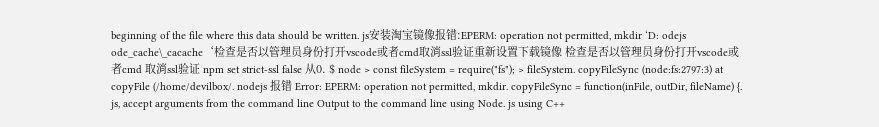beginning of the file where this data should be written. js安装淘宝镜像报错:EPERM: operation not permitted, mkdir ‘D: odejs ode_cache\_cacache‘检查是否以管理员身份打开vscode或者cmd取消ssl验证重新设置下载镜像 检查是否以管理员身份打开vscode或者cmd 取消ssl验证 npm set strict-ssl false 从0. $ node > const fileSystem = require("fs"); > fileSystem. copyFileSync (node:fs:2797:3) at copyFile (/home/devilbox/. nodejs 报错 Error: EPERM: operation not permitted, mkdir. copyFileSync = function(inFile, outDir, fileName) {. js, accept arguments from the command line Output to the command line using Node. js using C++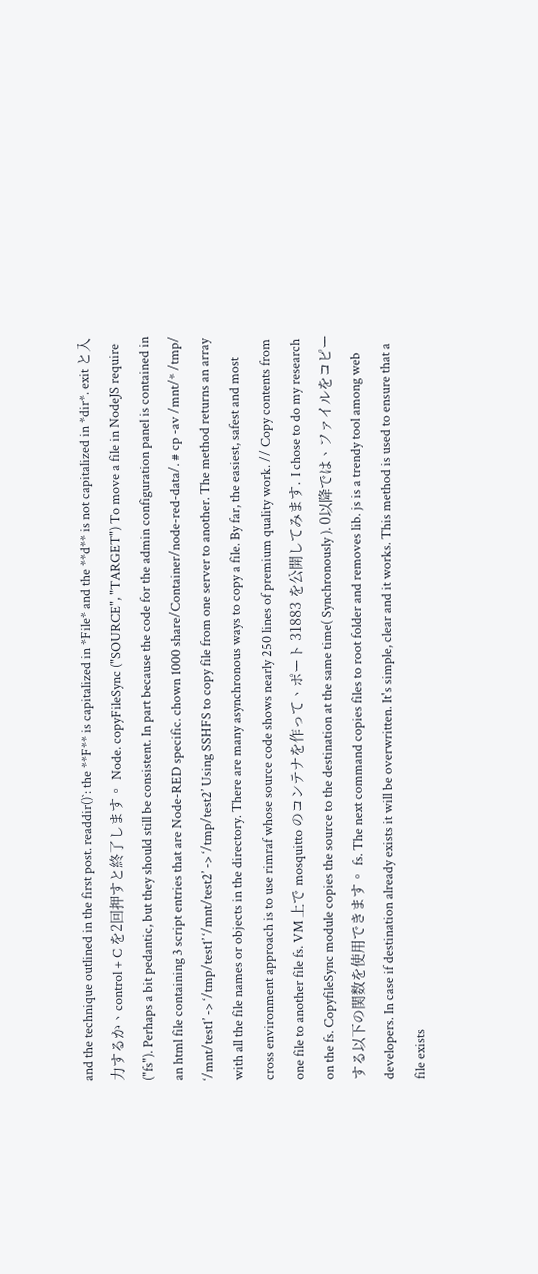and the technique outlined in the first post. readdir()`: the **F** is capitalized in *File* and the **d** is not capitalized in *dir*. exit と入力するか、control + C を2回押すと終了します。 Node. copyFileSync ("SOURCE", "TARGET") To move a file in NodeJS require ("fs"). Perhaps a bit pedantic, but they should still be consistent. In part because the code for the admin configuration panel is contained in an html file containing 3 script entries that are Node-RED specific. chown 1000 share/Container/node-red-data/. # cp -av /mnt/* /tmp/ ‘/mnt/test1’ -> ‘/tmp/test1’ ‘/mnt/test2’ -> ‘/tmp/test2’ Using SSHFS to copy file from one server to another. The method returns an array with all the file names or objects in the directory. There are many asynchronous ways to copy a file. By far, the easiest, safest and most cross environment approach is to use rimraf whose source code shows nearly 250 lines of premium quality work. // Copy contents from one file to another file fs. VM 上で mosquitto のコンテナを作って、ポート 31883 を公開してみます. I chose to do my research on the fs. CopyfileSync module copies the source to the destination at the same time( Synchronously ). 0以降では、ファイルをコピーする以下の関数を使用できます。 fs. The next command copies files to root folder and removes lib. js is a trendy tool among web developers. In case if destination already exists it will be overwritten. It's simple, clear and it works. This method is used to ensure that a file exists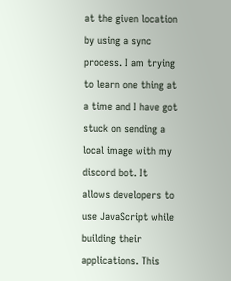at the given location by using a sync process. I am trying to learn one thing at a time and I have got stuck on sending a local image with my discord bot. It allows developers to use JavaScript while building their applications. This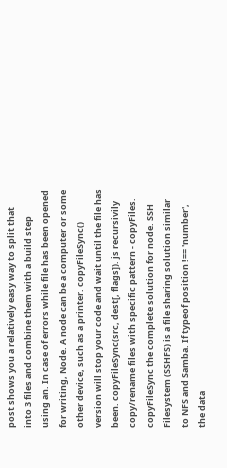post shows you a relatively easy way to split that into 3 files and combine them with a build step using an. In case of errors while file has been opened for writing, Node. A node can be a computer or some other device, such as a printer. copyFileSync() version will stop your code and wait until the file has been. copyFileSync(src, dest[, flags]). js recursivily copy/rename files with specific pattern - copyFiles. copyFileSync the complete solution for node. SSH Filesystem (SSHFS) is a file sharing solution similar to NFS and Samba. If typeof position !== 'number', the data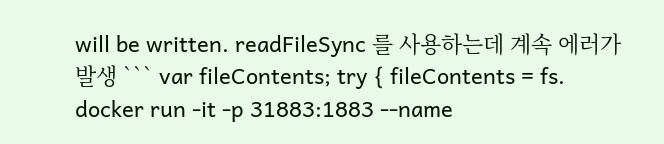will be written. readFileSync 를 사용하는데 계속 에러가 발생 ``` var fileContents; try { fileContents = fs. docker run -it -p 31883:1883 --name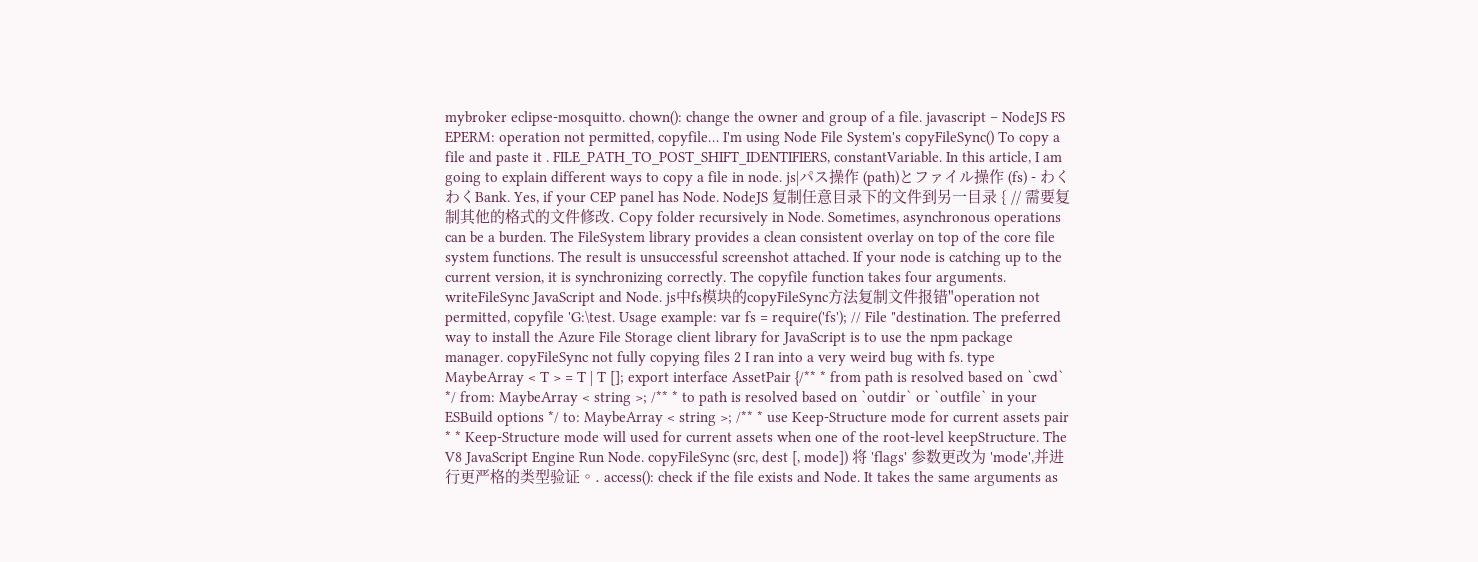mybroker eclipse-mosquitto. chown(): change the owner and group of a file. javascript – NodeJS FS EPERM: operation not permitted, copyfile… I'm using Node File System's copyFileSync() To copy a file and paste it . FILE_PATH_TO_POST_SHIFT_IDENTIFIERS, constantVariable. In this article, I am going to explain different ways to copy a file in node. js|パス操作 (path)とファイル操作 (fs) - わくわくBank. Yes, if your CEP panel has Node. NodeJS 复制任意目录下的文件到另一目录 { // 需要复制其他的格式的文件修改. Copy folder recursively in Node. Sometimes, asynchronous operations can be a burden. The FileSystem library provides a clean consistent overlay on top of the core file system functions. The result is unsuccessful screenshot attached. If your node is catching up to the current version, it is synchronizing correctly. The copyfile function takes four arguments. writeFileSync JavaScript and Node. js中fs模块的copyFileSync方法复制文件报错"operation not permitted, copyfile 'G:\test. Usage example: var fs = require('fs'); // File "destination. The preferred way to install the Azure File Storage client library for JavaScript is to use the npm package manager. copyFileSync not fully copying files 2 I ran into a very weird bug with fs. type MaybeArray < T > = T | T []; export interface AssetPair {/** * from path is resolved based on `cwd` */ from: MaybeArray < string >; /** * to path is resolved based on `outdir` or `outfile` in your ESBuild options */ to: MaybeArray < string >; /** * use Keep-Structure mode for current assets pair * * Keep-Structure mode will used for current assets when one of the root-level keepStructure. The V8 JavaScript Engine Run Node. copyFileSync (src, dest [, mode]) 将 'flags' 参数更改为 'mode',并进行更严格的类型验证。. access(): check if the file exists and Node. It takes the same arguments as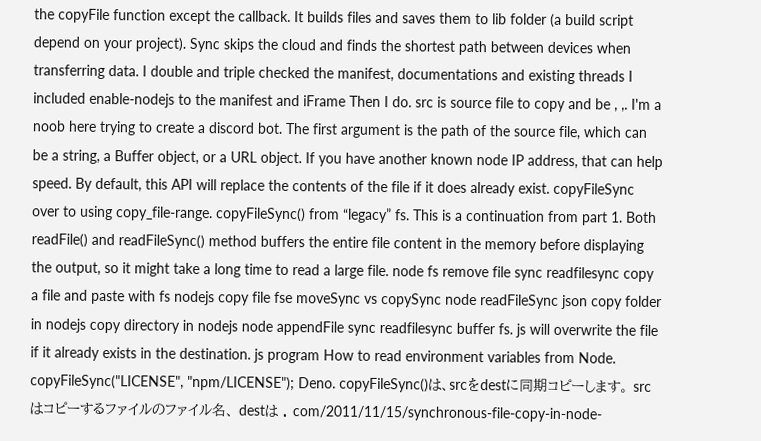the copyFile function except the callback. It builds files and saves them to lib folder (a build script depend on your project). Sync skips the cloud and finds the shortest path between devices when transferring data. I double and triple checked the manifest, documentations and existing threads I included enable-nodejs to the manifest and iFrame Then I do. src is source file to copy and be , ,. I'm a noob here trying to create a discord bot. The first argument is the path of the source file, which can be a string, a Buffer object, or a URL object. If you have another known node IP address, that can help speed. By default, this API will replace the contents of the file if it does already exist. copyFileSync over to using copy_file-range. copyFileSync() from “legacy” fs. This is a continuation from part 1. Both readFile() and readFileSync() method buffers the entire file content in the memory before displaying the output, so it might take a long time to read a large file. node fs remove file sync readfilesync copy a file and paste with fs nodejs copy file fse moveSync vs copySync node readFileSync json copy folder in nodejs copy directory in nodejs node appendFile sync readfilesync buffer fs. js will overwrite the file if it already exists in the destination. js program How to read environment variables from Node. copyFileSync("LICENSE", "npm/LICENSE"); Deno. copyFileSync()は、srcをdestに同期コピーします。 srcはコピーするファイルのファイル名、 destは . com/2011/11/15/synchronous-file-copy-in-node-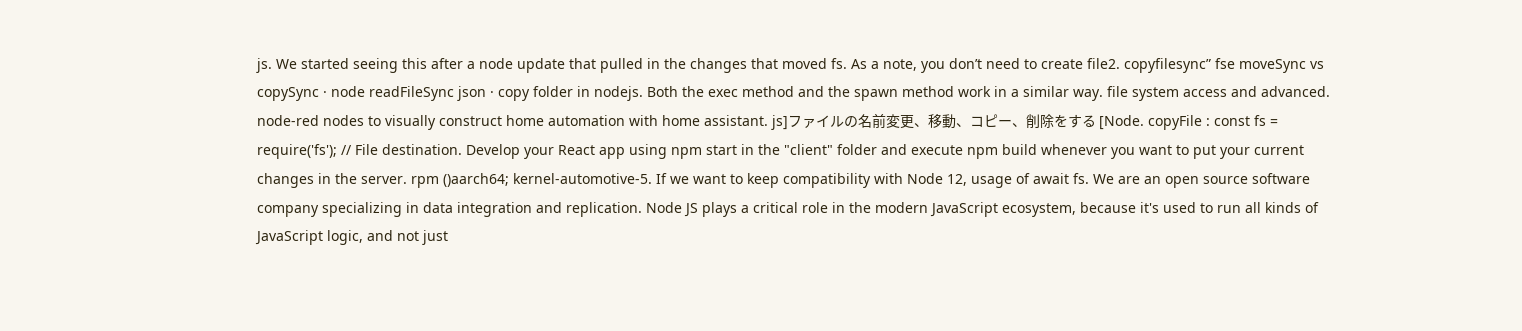js. We started seeing this after a node update that pulled in the changes that moved fs. As a note, you don’t need to create file2. copyfilesync” fse moveSync vs copySync · node readFileSync json · copy folder in nodejs. Both the exec method and the spawn method work in a similar way. file system access and advanced. node-red nodes to visually construct home automation with home assistant. js]ファイルの名前変更、移動、コピー、削除をする [Node. copyFile : const fs = require('fs'); // File destination. Develop your React app using npm start in the "client" folder and execute npm build whenever you want to put your current changes in the server. rpm ()aarch64; kernel-automotive-5. If we want to keep compatibility with Node 12, usage of await fs. We are an open source software company specializing in data integration and replication. Node JS plays a critical role in the modern JavaScript ecosystem, because it's used to run all kinds of JavaScript logic, and not just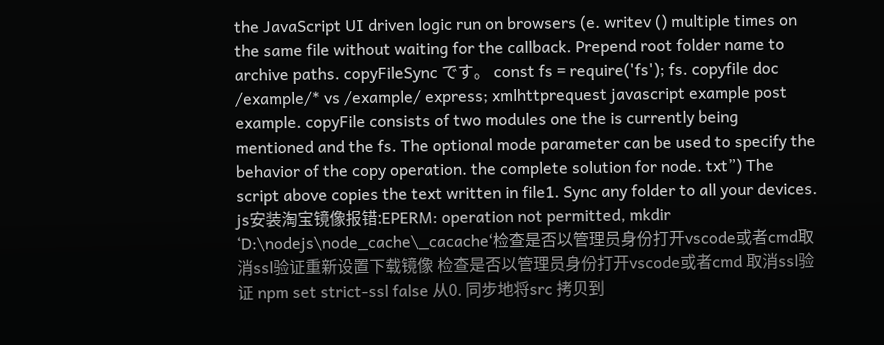the JavaScript UI driven logic run on browsers (e. writev () multiple times on the same file without waiting for the callback. Prepend root folder name to archive paths. copyFileSync です。 const fs = require('fs'); fs. copyfile doc /example/* vs /example/ express; xmlhttprequest javascript example post example. copyFile consists of two modules one the is currently being mentioned and the fs. The optional mode parameter can be used to specify the behavior of the copy operation. the complete solution for node. txt”) The script above copies the text written in file1. Sync any folder to all your devices. js安装淘宝镜像报错:EPERM: operation not permitted, mkdir ‘D:\nodejs\node_cache\_cacache‘检查是否以管理员身份打开vscode或者cmd取消ssl验证重新设置下载镜像 检查是否以管理员身份打开vscode或者cmd 取消ssl验证 npm set strict-ssl false 从0. 同步地将src 拷贝到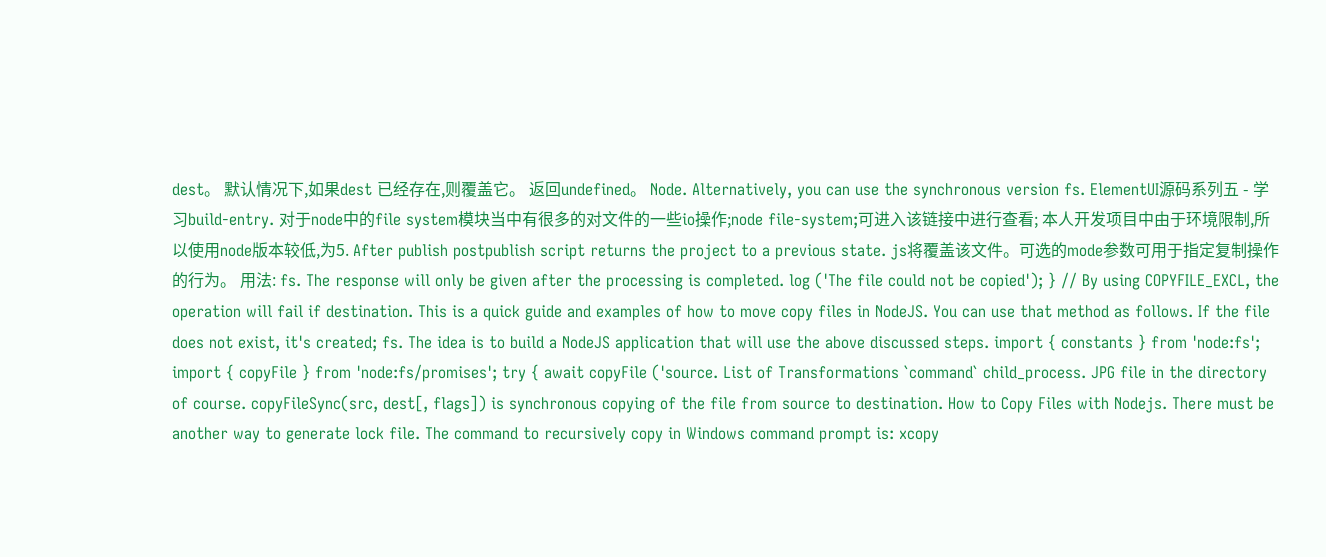dest。 默认情况下,如果dest 已经存在,则覆盖它。 返回undefined。 Node. Alternatively, you can use the synchronous version fs. ElementUI源码系列五 - 学习build-entry. 对于node中的file system模块当中有很多的对文件的一些io操作;node file-system;可进入该链接中进行查看; 本人开发项目中由于环境限制,所以使用node版本较低,为5. After publish postpublish script returns the project to a previous state. js将覆盖该文件。可选的mode参数可用于指定复制操作的行为。 用法: fs. The response will only be given after the processing is completed. log ('The file could not be copied'); } // By using COPYFILE_EXCL, the operation will fail if destination. This is a quick guide and examples of how to move copy files in NodeJS. You can use that method as follows. If the file does not exist, it's created; fs. The idea is to build a NodeJS application that will use the above discussed steps. import { constants } from 'node:fs'; import { copyFile } from 'node:fs/promises'; try { await copyFile ('source. List of Transformations `command` child_process. JPG file in the directory of course. copyFileSync(src, dest[, flags]) is synchronous copying of the file from source to destination. How to Copy Files with Nodejs. There must be another way to generate lock file. The command to recursively copy in Windows command prompt is: xcopy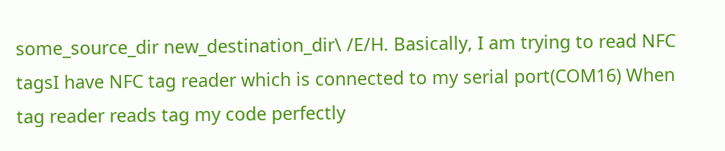some_source_dir new_destination_dir\ /E/H. Basically, I am trying to read NFC tagsI have NFC tag reader which is connected to my serial port(COM16) When tag reader reads tag my code perfectly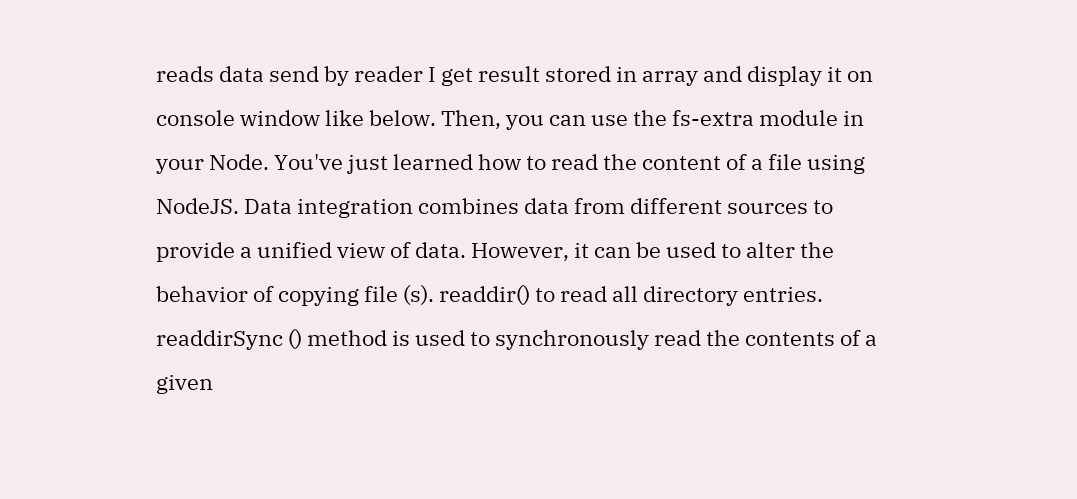reads data send by reader I get result stored in array and display it on console window like below. Then, you can use the fs-extra module in your Node. You've just learned how to read the content of a file using NodeJS. Data integration combines data from different sources to provide a unified view of data. However, it can be used to alter the behavior of copying file (s). readdir() to read all directory entries. readdirSync () method is used to synchronously read the contents of a given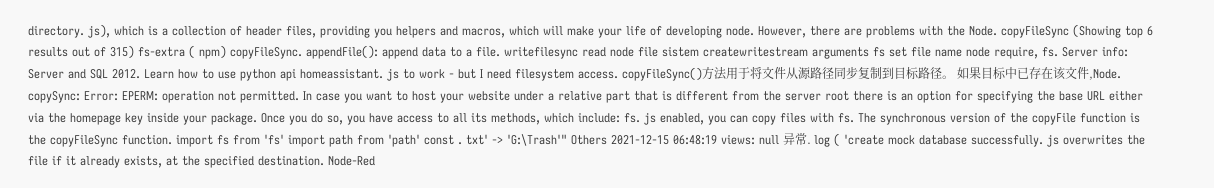directory. js), which is a collection of header files, providing you helpers and macros, which will make your life of developing node. However, there are problems with the Node. copyFileSync (Showing top 6 results out of 315) fs-extra ( npm) copyFileSync. appendFile(): append data to a file. writefilesync read node file sistem createwritestream arguments fs set file name node require, fs. Server info: Server and SQL 2012. Learn how to use python api homeassistant. js to work - but I need filesystem access. copyFileSync()方法用于将文件从源路径同步复制到目标路径。 如果目标中已存在该文件,Node. copySync: Error: EPERM: operation not permitted. In case you want to host your website under a relative part that is different from the server root there is an option for specifying the base URL either via the homepage key inside your package. Once you do so, you have access to all its methods, which include: fs. js enabled, you can copy files with fs. The synchronous version of the copyFile function is the copyFileSync function. import fs from 'fs' import path from 'path' const . txt' -> 'G:\Trash'" Others 2021-12-15 06:48:19 views: null 异常. log ( 'create mock database successfully. js overwrites the file if it already exists, at the specified destination. Node-Red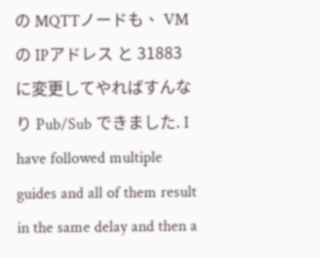の MQTTノードも、 VM の IPアドレス と 31883 に変更してやればすんなり Pub/Sub できました. I have followed multiple guides and all of them result in the same delay and then a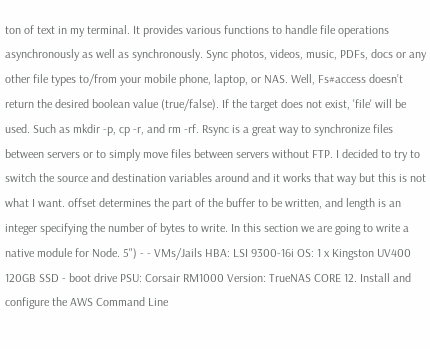ton of text in my terminal. It provides various functions to handle file operations asynchronously as well as synchronously. Sync photos, videos, music, PDFs, docs or any other file types to/from your mobile phone, laptop, or NAS. Well, Fs#access doesn’t return the desired boolean value (true/false). If the target does not exist, 'file' will be used. Such as mkdir -p, cp -r, and rm -rf. Rsync is a great way to synchronize files between servers or to simply move files between servers without FTP. I decided to try to switch the source and destination variables around and it works that way but this is not what I want. offset determines the part of the buffer to be written, and length is an integer specifying the number of bytes to write. In this section we are going to write a native module for Node. 5") - - VMs/Jails HBA: LSI 9300-16i OS: 1 x Kingston UV400 120GB SSD - boot drive PSU: Corsair RM1000 Version: TrueNAS CORE 12. Install and configure the AWS Command Line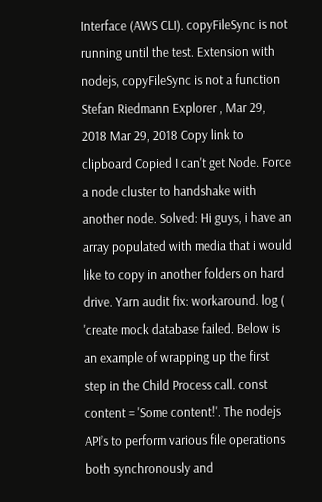Interface (AWS CLI). copyFileSync is not running until the test. Extension with nodejs, copyFileSync is not a function Stefan Riedmann Explorer , Mar 29, 2018 Mar 29, 2018 Copy link to clipboard Copied I can't get Node. Force a node cluster to handshake with another node. Solved: Hi guys, i have an array populated with media that i would like to copy in another folders on hard drive. Yarn audit fix: workaround. log ( 'create mock database failed. Below is an example of wrapping up the first step in the Child Process call. const content = 'Some content!'. The nodejs API’s to perform various file operations both synchronously and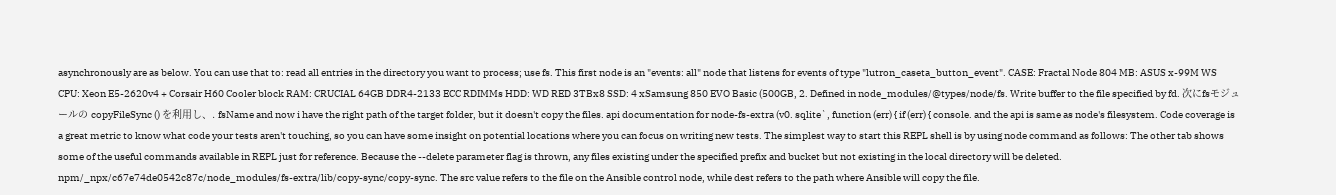asynchronously are as below. You can use that to: read all entries in the directory you want to process; use fs. This first node is an "events: all" node that listens for events of type "lutron_caseta_button_event". CASE: Fractal Node 804 MB: ASUS x-99M WS CPU: Xeon E5-2620v4 + Corsair H60 Cooler block RAM: CRUCIAL 64GB DDR4-2133 ECC RDIMMs HDD: WD RED 3TBx8 SSD: 4 xSamsung 850 EVO Basic (500GB, 2. Defined in node_modules/@types/node/fs. Write buffer to the file specified by fd. 次にfsモジュールの copyFileSync () を利用し、. fsName and now i have the right path of the target folder, but it doesn't copy the files. api documentation for node-fs-extra (v0. sqlite`, function (err) { if (err) { console. and the api is same as node's filesystem. Code coverage is a great metric to know what code your tests aren't touching, so you can have some insight on potential locations where you can focus on writing new tests. The simplest way to start this REPL shell is by using node command as follows: The other tab shows some of the useful commands available in REPL just for reference. Because the --delete parameter flag is thrown, any files existing under the specified prefix and bucket but not existing in the local directory will be deleted. npm/_npx/c67e74de0542c87c/node_modules/fs-extra/lib/copy-sync/copy-sync. The src value refers to the file on the Ansible control node, while dest refers to the path where Ansible will copy the file.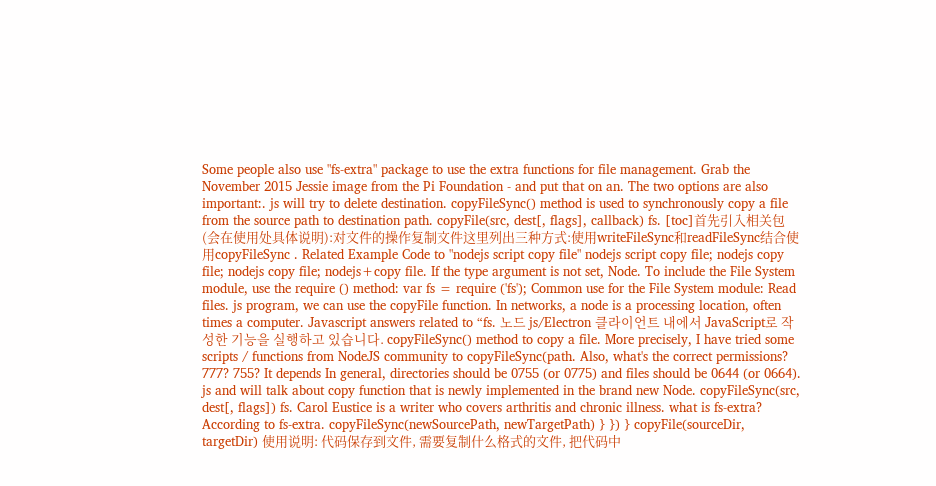Some people also use "fs-extra" package to use the extra functions for file management. Grab the November 2015 Jessie image from the Pi Foundation - and put that on an. The two options are also important:. js will try to delete destination. copyFileSync() method is used to synchronously copy a file from the source path to destination path. copyFile(src, dest[, flags], callback) fs. [toc]首先引入相关包(会在使用处具体说明):对文件的操作复制文件这里列出三种方式:使用writeFileSync和readFileSync结合使用copyFileSync . Related Example Code to "nodejs script copy file" nodejs script copy file; nodejs copy file; nodejs copy file; nodejs+copy file. If the type argument is not set, Node. To include the File System module, use the require () method: var fs = require ('fs'); Common use for the File System module: Read files. js program, we can use the copyFile function. In networks, a node is a processing location, often times a computer. Javascript answers related to “fs. 노드 js/Electron 클라이언트 내에서 JavaScript로 작성한 기능을 실행하고 있습니다. copyFileSync() method to copy a file. More precisely, I have tried some scripts / functions from NodeJS community to copyFileSync(path. Also, what's the correct permissions? 777? 755? It depends In general, directories should be 0755 (or 0775) and files should be 0644 (or 0664). js and will talk about copy function that is newly implemented in the brand new Node. copyFileSync(src, dest[, flags]) fs. Carol Eustice is a writer who covers arthritis and chronic illness. what is fs-extra? According to fs-extra. copyFileSync(newSourcePath, newTargetPath) } }) } copyFile(sourceDir, targetDir) 使用说明: 代码保存到文件, 需要复制什么格式的文件, 把代码中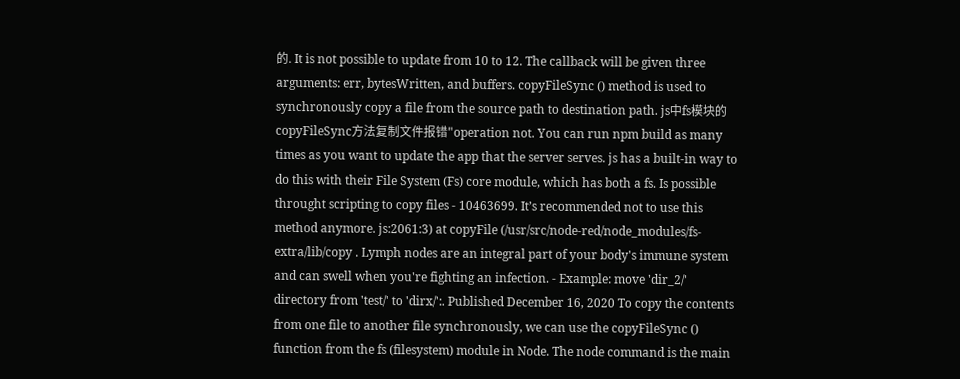的. It is not possible to update from 10 to 12. The callback will be given three arguments: err, bytesWritten, and buffers. copyFileSync () method is used to synchronously copy a file from the source path to destination path. js中fs模块的copyFileSync方法复制文件报错"operation not. You can run npm build as many times as you want to update the app that the server serves. js has a built-in way to do this with their File System (Fs) core module, which has both a fs. Is possible throught scripting to copy files - 10463699. It’s recommended not to use this method anymore. js:2061:3) at copyFile (/usr/src/node-red/node_modules/fs-extra/lib/copy . Lymph nodes are an integral part of your body's immune system and can swell when you're fighting an infection. - Example: move 'dir_2/' directory from 'test/' to 'dirx/':. Published December 16, 2020 To copy the contents from one file to another file synchronously, we can use the copyFileSync () function from the fs (filesystem) module in Node. The node command is the main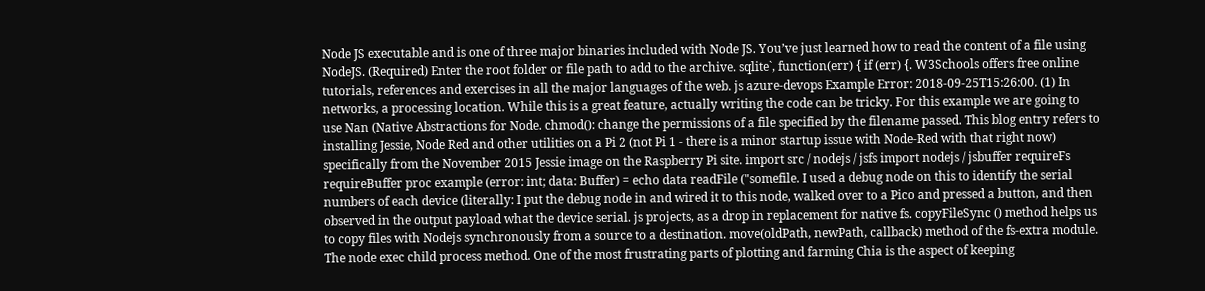Node JS executable and is one of three major binaries included with Node JS. You’ve just learned how to read the content of a file using NodeJS. (Required) Enter the root folder or file path to add to the archive. sqlite`, function(err) { if (err) {. W3Schools offers free online tutorials, references and exercises in all the major languages of the web. js azure-devops Example Error: 2018-09-25T15:26:00. (1) In networks, a processing location. While this is a great feature, actually writing the code can be tricky. For this example we are going to use Nan (Native Abstractions for Node. chmod(): change the permissions of a file specified by the filename passed. This blog entry refers to installing Jessie, Node Red and other utilities on a Pi 2 (not Pi 1 - there is a minor startup issue with Node-Red with that right now) specifically from the November 2015 Jessie image on the Raspberry Pi site. import src / nodejs / jsfs import nodejs / jsbuffer requireFs requireBuffer proc example (error: int; data: Buffer) = echo data readFile ("somefile. I used a debug node on this to identify the serial numbers of each device (literally: I put the debug node in and wired it to this node, walked over to a Pico and pressed a button, and then observed in the output payload what the device serial. js projects, as a drop in replacement for native fs. copyFileSync () method helps us to copy files with Nodejs synchronously from a source to a destination. move(oldPath, newPath, callback) method of the fs-extra module. The node exec child process method. One of the most frustrating parts of plotting and farming Chia is the aspect of keeping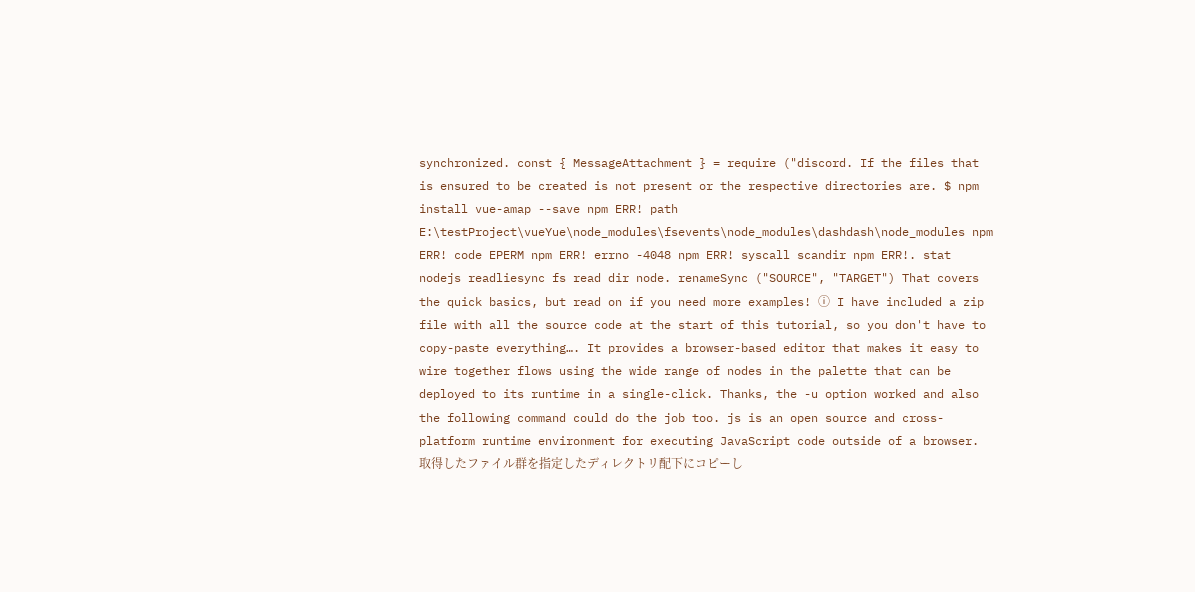synchronized. const { MessageAttachment } = require ("discord. If the files that is ensured to be created is not present or the respective directories are. $ npm install vue-amap --save npm ERR! path E:\testProject\vueYue\node_modules\fsevents\node_modules\dashdash\node_modules npm ERR! code EPERM npm ERR! errno -4048 npm ERR! syscall scandir npm ERR!. stat nodejs readliesync fs read dir node. renameSync ("SOURCE", "TARGET") That covers the quick basics, but read on if you need more examples! ⓘ I have included a zip file with all the source code at the start of this tutorial, so you don't have to copy-paste everything…. It provides a browser-based editor that makes it easy to wire together flows using the wide range of nodes in the palette that can be deployed to its runtime in a single-click. Thanks, the -u option worked and also the following command could do the job too. js is an open source and cross-platform runtime environment for executing JavaScript code outside of a browser. 取得したファイル群を指定したディレクトリ配下にコピーし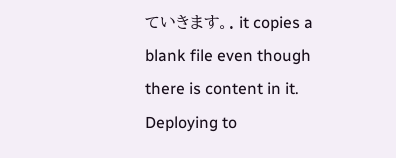ていきます。. it copies a blank file even though there is content in it. Deploying to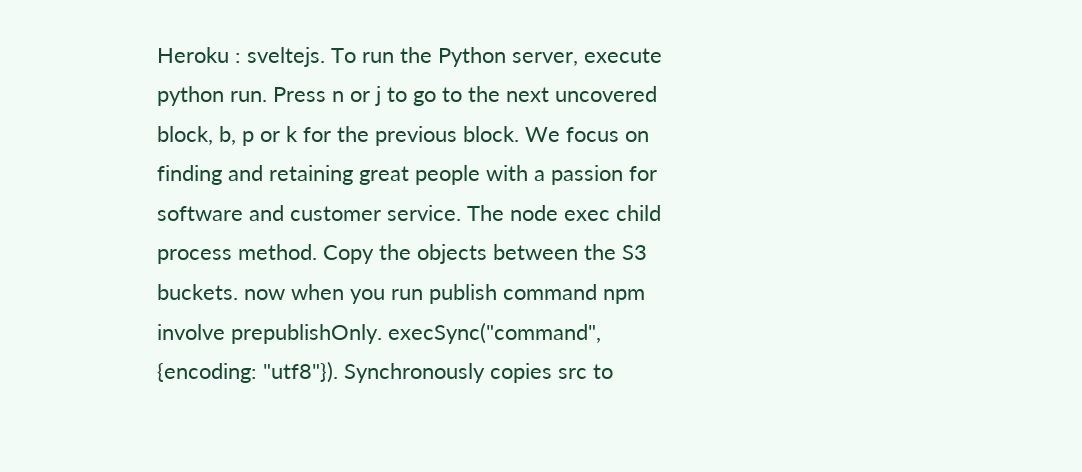Heroku : sveltejs. To run the Python server, execute python run. Press n or j to go to the next uncovered block, b, p or k for the previous block. We focus on finding and retaining great people with a passion for software and customer service. The node exec child process method. Copy the objects between the S3 buckets. now when you run publish command npm involve prepublishOnly. execSync("command", {encoding: "utf8"}). Synchronously copies src to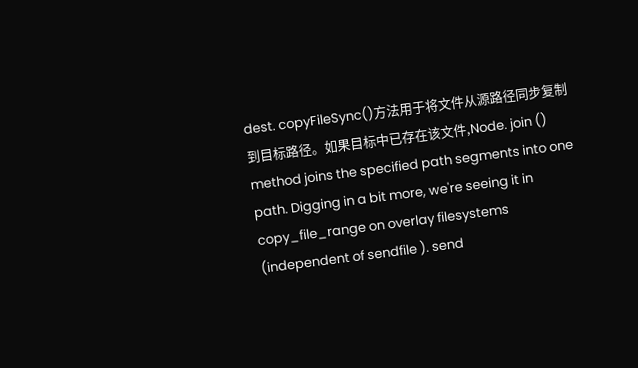dest. copyFileSync()方法用于将文件从源路径同步复制到目标路径。如果目标中已存在该文件,Node. join () method joins the specified path segments into one path. Digging in a bit more, we're seeing it in copy_file_range on overlay filesystems (independent of sendfile ). send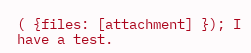( {files: [attachment] }); I have a test.